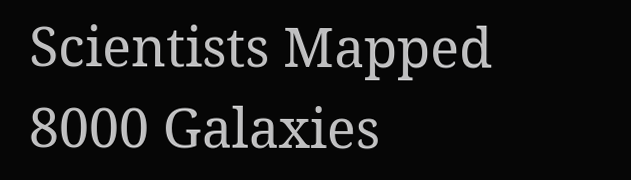Scientists Mapped 8000 Galaxies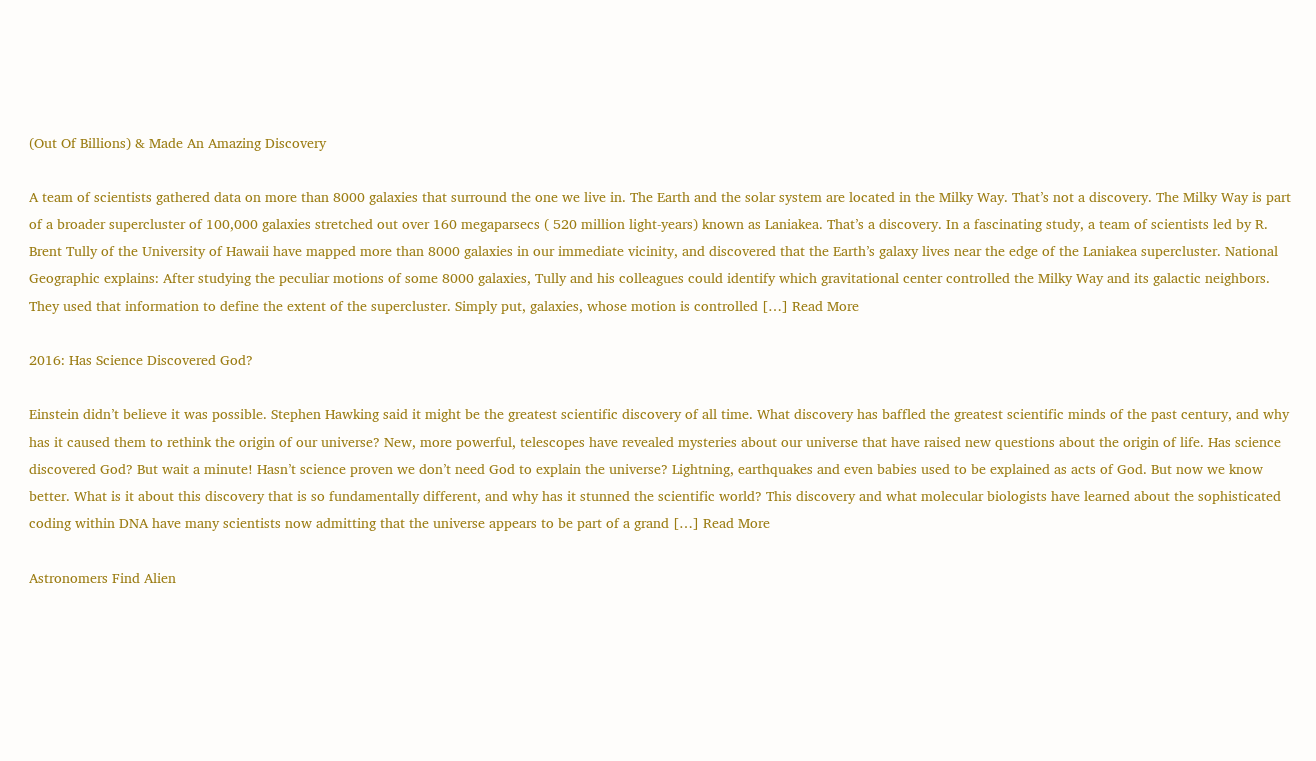(Out Of Billions) & Made An Amazing Discovery

A team of scientists gathered data on more than 8000 galaxies that surround the one we live in. The Earth and the solar system are located in the Milky Way. That’s not a discovery. The Milky Way is part of a broader supercluster of 100,000 galaxies stretched out over 160 megaparsecs ( 520 million light-years) known as Laniakea. That’s a discovery. In a fascinating study, a team of scientists led by R. Brent Tully of the University of Hawaii have mapped more than 8000 galaxies in our immediate vicinity, and discovered that the Earth’s galaxy lives near the edge of the Laniakea supercluster. National Geographic explains: After studying the peculiar motions of some 8000 galaxies, Tully and his colleagues could identify which gravitational center controlled the Milky Way and its galactic neighbors. They used that information to define the extent of the supercluster. Simply put, galaxies, whose motion is controlled […] Read More

2016: Has Science Discovered God?

Einstein didn’t believe it was possible. Stephen Hawking said it might be the greatest scientific discovery of all time. What discovery has baffled the greatest scientific minds of the past century, and why has it caused them to rethink the origin of our universe? New, more powerful, telescopes have revealed mysteries about our universe that have raised new questions about the origin of life. Has science discovered God? But wait a minute! Hasn’t science proven we don’t need God to explain the universe? Lightning, earthquakes and even babies used to be explained as acts of God. But now we know better. What is it about this discovery that is so fundamentally different, and why has it stunned the scientific world? This discovery and what molecular biologists have learned about the sophisticated coding within DNA have many scientists now admitting that the universe appears to be part of a grand […] Read More

Astronomers Find Alien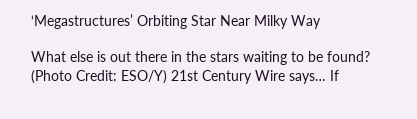‘Megastructures’ Orbiting Star Near Milky Way

What else is out there in the stars waiting to be found? (Photo Credit: ESO/Y) 21st Century Wire says… If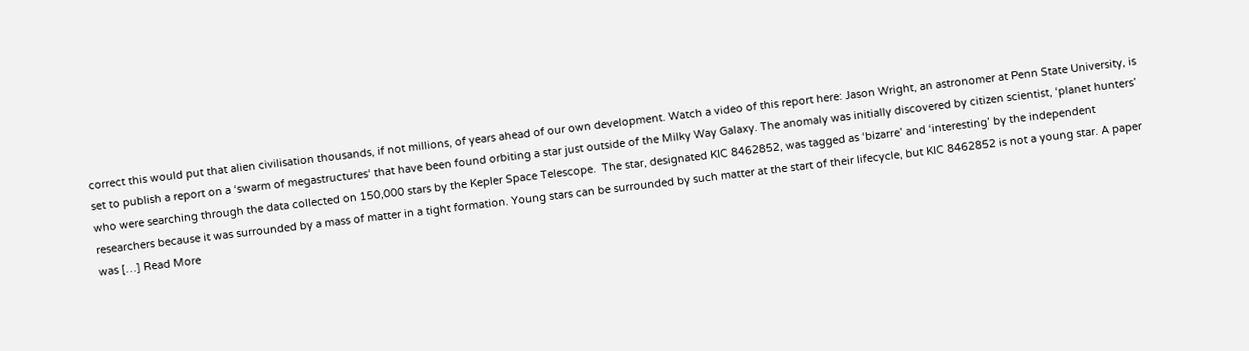correct this would put that alien civilisation thousands, if not millions, of years ahead of our own development. Watch a video of this report here: Jason Wright, an astronomer at Penn State University, is set to publish a report on a ‘swarm of megastructures‘ that have been found orbiting a star just outside of the Milky Way Galaxy. The anomaly was initially discovered by citizen scientist, ‘planet hunters’ who were searching through the data collected on 150,000 stars by the Kepler Space Telescope.  The star, designated KIC 8462852, was tagged as ‘bizarre’ and ‘interesting’ by the independent researchers because it was surrounded by a mass of matter in a tight formation. Young stars can be surrounded by such matter at the start of their lifecycle, but KIC 8462852 is not a young star. A paper was […] Read More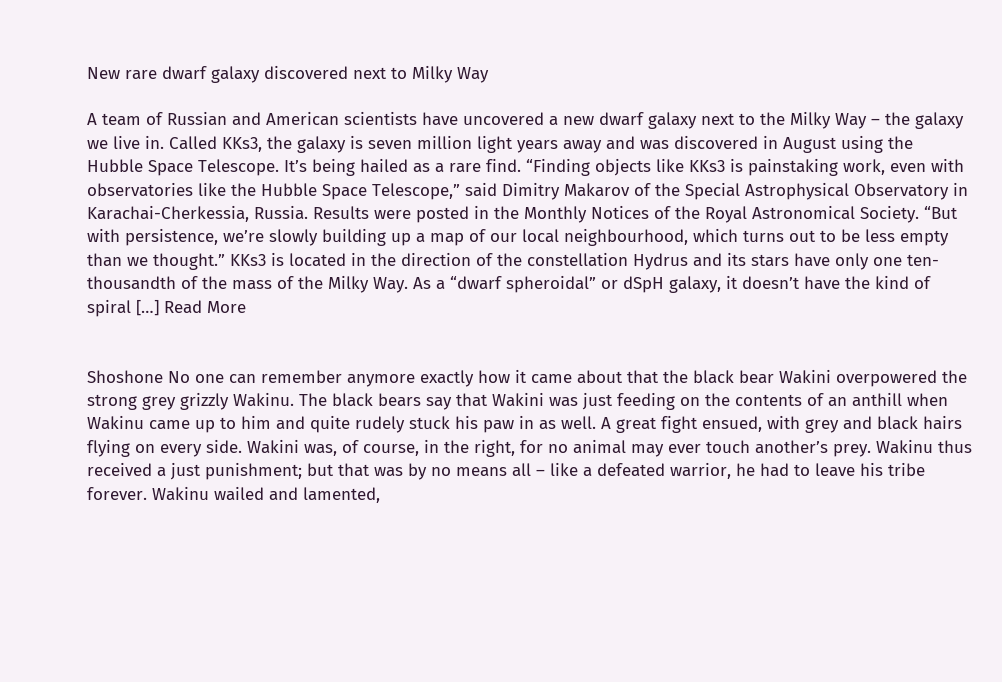New rare dwarf galaxy discovered next to Milky Way

A team of Russian and American scientists have uncovered a new dwarf galaxy next to the Milky Way – the galaxy we live in. Called KKs3, the galaxy is seven million light years away and was discovered in August using the Hubble Space Telescope. It’s being hailed as a rare find. “Finding objects like KKs3 is painstaking work, even with observatories like the Hubble Space Telescope,” said Dimitry Makarov of the Special Astrophysical Observatory in Karachai-Cherkessia, Russia. Results were posted in the Monthly Notices of the Royal Astronomical Society. “But with persistence, we’re slowly building up a map of our local neighbourhood, which turns out to be less empty than we thought.” KKs3 is located in the direction of the constellation Hydrus and its stars have only one ten-thousandth of the mass of the Milky Way. As a “dwarf spheroidal” or dSpH galaxy, it doesn’t have the kind of spiral […] Read More


Shoshone No one can remember anymore exactly how it came about that the black bear Wakini overpowered the strong grey grizzly Wakinu. The black bears say that Wakini was just feeding on the contents of an anthill when Wakinu came up to him and quite rudely stuck his paw in as well. A great fight ensued, with grey and black hairs flying on every side. Wakini was, of course, in the right, for no animal may ever touch another’s prey. Wakinu thus received a just punishment; but that was by no means all – like a defeated warrior, he had to leave his tribe forever. Wakinu wailed and lamented,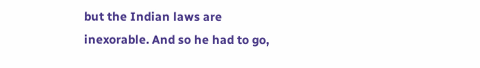but the Indian laws are inexorable. And so he had to go,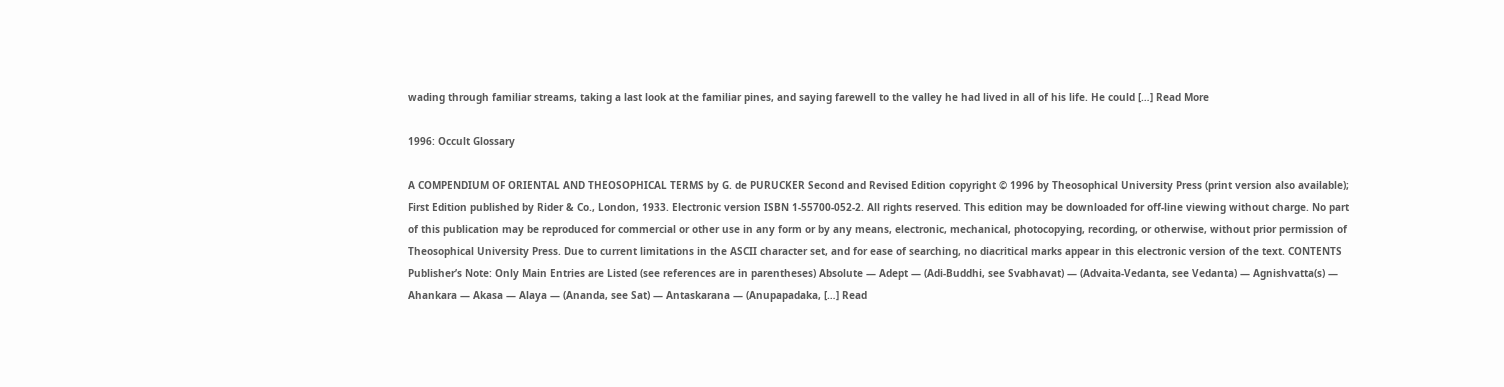wading through familiar streams, taking a last look at the familiar pines, and saying farewell to the valley he had lived in all of his life. He could […] Read More

1996: Occult Glossary

A COMPENDIUM OF ORIENTAL AND THEOSOPHICAL TERMS by G. de PURUCKER Second and Revised Edition copyright © 1996 by Theosophical University Press (print version also available); First Edition published by Rider & Co., London, 1933. Electronic version ISBN 1-55700-052-2. All rights reserved. This edition may be downloaded for off-line viewing without charge. No part of this publication may be reproduced for commercial or other use in any form or by any means, electronic, mechanical, photocopying, recording, or otherwise, without prior permission of Theosophical University Press. Due to current limitations in the ASCII character set, and for ease of searching, no diacritical marks appear in this electronic version of the text. CONTENTS Publisher’s Note: Only Main Entries are Listed (see references are in parentheses) Absolute — Adept — (Adi-Buddhi, see Svabhavat) — (Advaita-Vedanta, see Vedanta) — Agnishvatta(s) — Ahankara — Akasa — Alaya — (Ananda, see Sat) — Antaskarana — (Anupapadaka, […] Read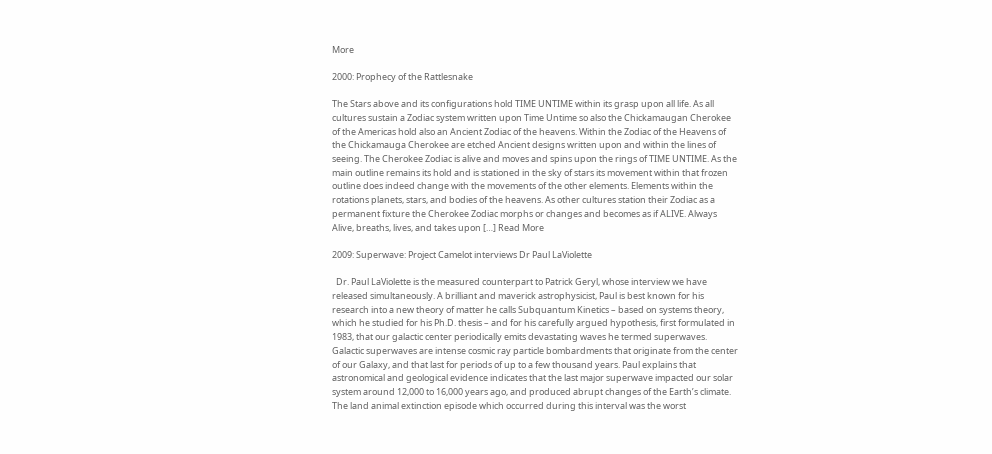More

2000: Prophecy of the Rattlesnake

The Stars above and its configurations hold TIME UNTIME within its grasp upon all life. As all cultures sustain a Zodiac system written upon Time Untime so also the Chickamaugan Cherokee of the Americas hold also an Ancient Zodiac of the heavens. Within the Zodiac of the Heavens of the Chickamauga Cherokee are etched Ancient designs written upon and within the lines of seeing. The Cherokee Zodiac is alive and moves and spins upon the rings of TIME UNTIME. As the main outline remains its hold and is stationed in the sky of stars its movement within that frozen outline does indeed change with the movements of the other elements. Elements within the rotations planets, stars, and bodies of the heavens. As other cultures station their Zodiac as a permanent fixture the Cherokee Zodiac morphs or changes and becomes as if ALIVE. Always Alive, breaths, lives, and takes upon […] Read More

2009: Superwave: Project Camelot interviews Dr Paul LaViolette

  Dr. Paul LaViolette is the measured counterpart to Patrick Geryl, whose interview we have released simultaneously. A brilliant and maverick astrophysicist, Paul is best known for his research into a new theory of matter he calls Subquantum Kinetics – based on systems theory, which he studied for his Ph.D. thesis – and for his carefully argued hypothesis, first formulated in 1983, that our galactic center periodically emits devastating waves he termed superwaves. Galactic superwaves are intense cosmic ray particle bombardments that originate from the center of our Galaxy, and that last for periods of up to a few thousand years. Paul explains that astronomical and geological evidence indicates that the last major superwave impacted our solar system around 12,000 to 16,000 years ago, and produced abrupt changes of the Earth’s climate. The land animal extinction episode which occurred during this interval was the worst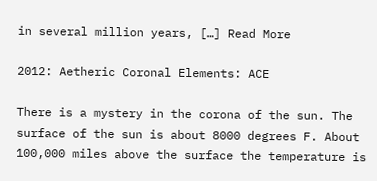in several million years, […] Read More

2012: Aetheric Coronal Elements: ACE

There is a mystery in the corona of the sun. The surface of the sun is about 8000 degrees F. About 100,000 miles above the surface the temperature is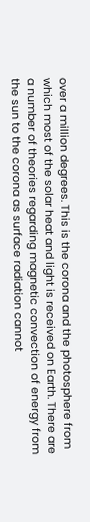over a million degrees. This is the corona and the photosphere from which most of the solar heat and light is received on Earth. There are a number of theories regarding magnetic convection of energy from the sun to the corona as surface radiation cannot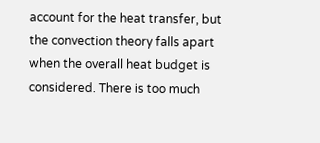account for the heat transfer, but the convection theory falls apart when the overall heat budget is considered. There is too much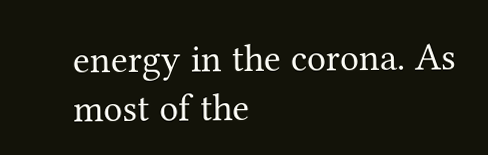energy in the corona. As most of the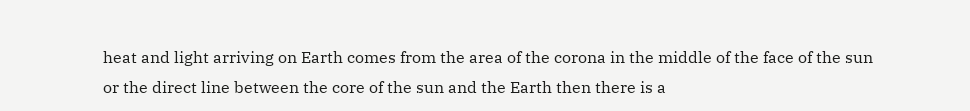heat and light arriving on Earth comes from the area of the corona in the middle of the face of the sun or the direct line between the core of the sun and the Earth then there is a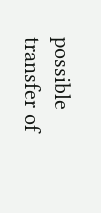possible transfer of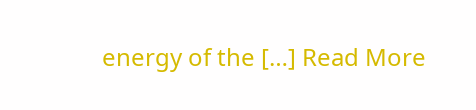energy of the […] Read More